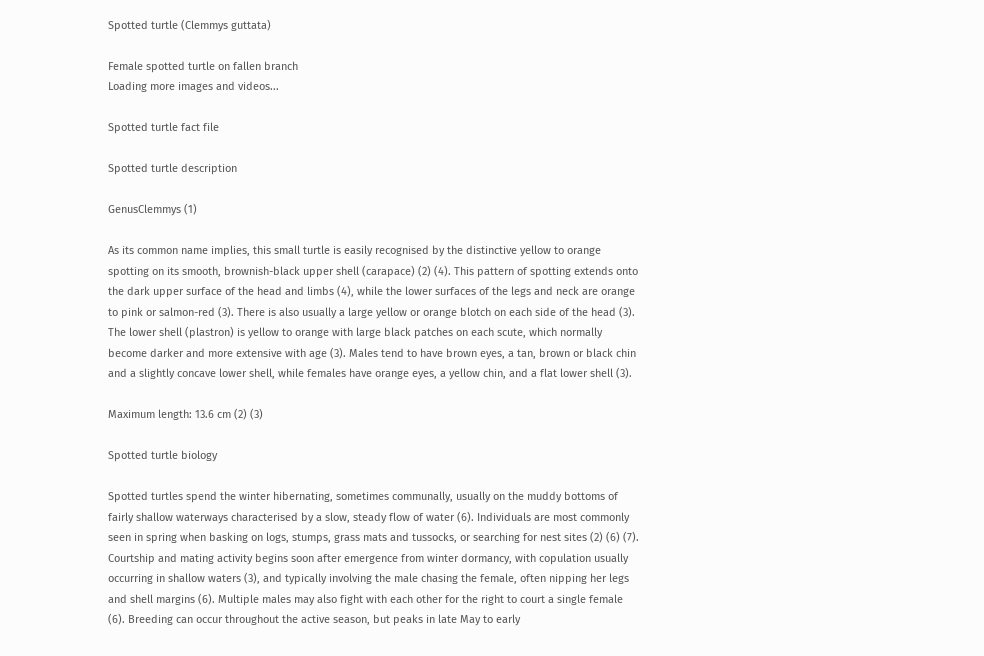Spotted turtle (Clemmys guttata)

Female spotted turtle on fallen branch
Loading more images and videos...

Spotted turtle fact file

Spotted turtle description

GenusClemmys (1)

As its common name implies, this small turtle is easily recognised by the distinctive yellow to orange spotting on its smooth, brownish-black upper shell (carapace) (2) (4). This pattern of spotting extends onto the dark upper surface of the head and limbs (4), while the lower surfaces of the legs and neck are orange to pink or salmon-red (3). There is also usually a large yellow or orange blotch on each side of the head (3). The lower shell (plastron) is yellow to orange with large black patches on each scute, which normally become darker and more extensive with age (3). Males tend to have brown eyes, a tan, brown or black chin and a slightly concave lower shell, while females have orange eyes, a yellow chin, and a flat lower shell (3).

Maximum length: 13.6 cm (2) (3)

Spotted turtle biology

Spotted turtles spend the winter hibernating, sometimes communally, usually on the muddy bottoms of fairly shallow waterways characterised by a slow, steady flow of water (6). Individuals are most commonly seen in spring when basking on logs, stumps, grass mats and tussocks, or searching for nest sites (2) (6) (7). Courtship and mating activity begins soon after emergence from winter dormancy, with copulation usually occurring in shallow waters (3), and typically involving the male chasing the female, often nipping her legs and shell margins (6). Multiple males may also fight with each other for the right to court a single female (6). Breeding can occur throughout the active season, but peaks in late May to early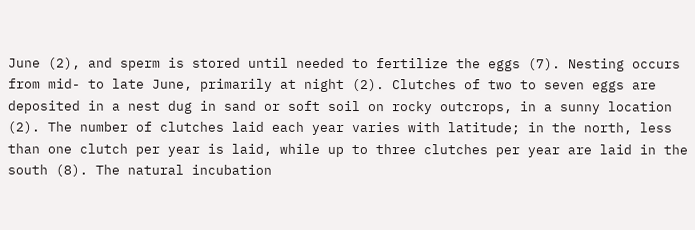June (2), and sperm is stored until needed to fertilize the eggs (7). Nesting occurs from mid- to late June, primarily at night (2). Clutches of two to seven eggs are deposited in a nest dug in sand or soft soil on rocky outcrops, in a sunny location (2). The number of clutches laid each year varies with latitude; in the north, less than one clutch per year is laid, while up to three clutches per year are laid in the south (8). The natural incubation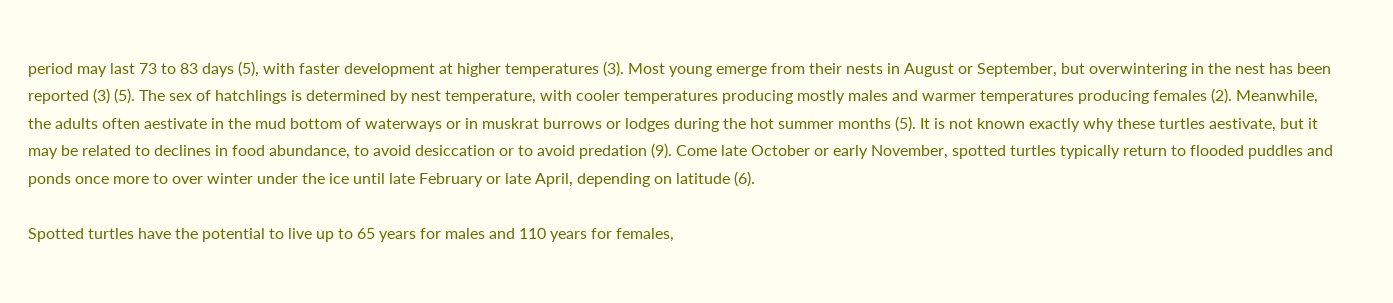period may last 73 to 83 days (5), with faster development at higher temperatures (3). Most young emerge from their nests in August or September, but overwintering in the nest has been reported (3) (5). The sex of hatchlings is determined by nest temperature, with cooler temperatures producing mostly males and warmer temperatures producing females (2). Meanwhile, the adults often aestivate in the mud bottom of waterways or in muskrat burrows or lodges during the hot summer months (5). It is not known exactly why these turtles aestivate, but it may be related to declines in food abundance, to avoid desiccation or to avoid predation (9). Come late October or early November, spotted turtles typically return to flooded puddles and ponds once more to over winter under the ice until late February or late April, depending on latitude (6).

Spotted turtles have the potential to live up to 65 years for males and 110 years for females,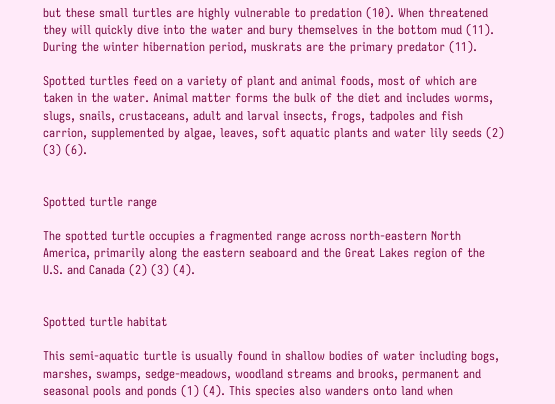but these small turtles are highly vulnerable to predation (10). When threatened they will quickly dive into the water and bury themselves in the bottom mud (11). During the winter hibernation period, muskrats are the primary predator (11).

Spotted turtles feed on a variety of plant and animal foods, most of which are taken in the water. Animal matter forms the bulk of the diet and includes worms, slugs, snails, crustaceans, adult and larval insects, frogs, tadpoles and fish carrion, supplemented by algae, leaves, soft aquatic plants and water lily seeds (2) (3) (6).


Spotted turtle range

The spotted turtle occupies a fragmented range across north-eastern North America, primarily along the eastern seaboard and the Great Lakes region of the U.S. and Canada (2) (3) (4).


Spotted turtle habitat

This semi-aquatic turtle is usually found in shallow bodies of water including bogs, marshes, swamps, sedge-meadows, woodland streams and brooks, permanent and seasonal pools and ponds (1) (4). This species also wanders onto land when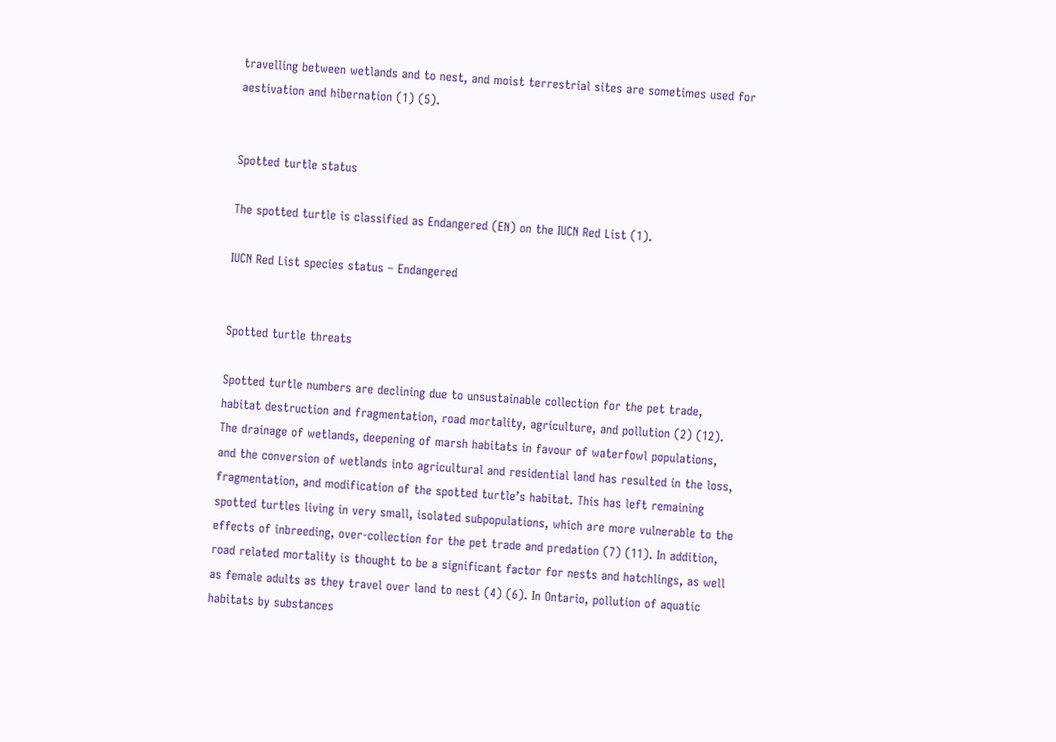travelling between wetlands and to nest, and moist terrestrial sites are sometimes used for aestivation and hibernation (1) (5).


Spotted turtle status

The spotted turtle is classified as Endangered (EN) on the IUCN Red List (1).

IUCN Red List species status – Endangered


Spotted turtle threats

Spotted turtle numbers are declining due to unsustainable collection for the pet trade, habitat destruction and fragmentation, road mortality, agriculture, and pollution (2) (12). The drainage of wetlands, deepening of marsh habitats in favour of waterfowl populations, and the conversion of wetlands into agricultural and residential land has resulted in the loss, fragmentation, and modification of the spotted turtle’s habitat. This has left remaining spotted turtles living in very small, isolated subpopulations, which are more vulnerable to the effects of inbreeding, over-collection for the pet trade and predation (7) (11). In addition, road related mortality is thought to be a significant factor for nests and hatchlings, as well as female adults as they travel over land to nest (4) (6). In Ontario, pollution of aquatic habitats by substances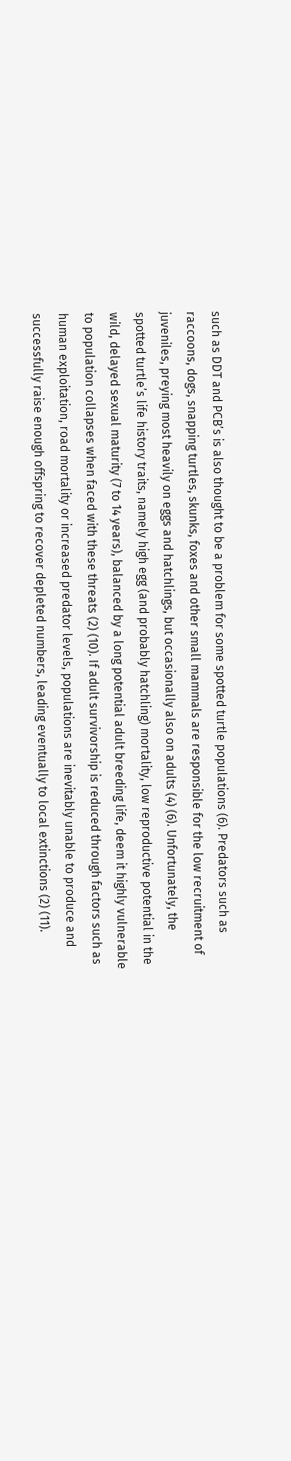such as DDT and PCB’s is also thought to be a problem for some spotted turtle populations (6). Predators such as raccoons, dogs, snapping turtles, skunks, foxes and other small mammals are responsible for the low recruitment of juveniles, preying most heavily on eggs and hatchlings, but occasionally also on adults (4) (6). Unfortunately, the spotted turtle’s life history traits, namely high egg (and probably hatchling) mortality, low reproductive potential in the wild, delayed sexual maturity (7 to 14 years), balanced by a long potential adult breeding life, deem it highly vulnerable to population collapses when faced with these threats (2) (10). If adult survivorship is reduced through factors such as human exploitation, road mortality or increased predator levels, populations are inevitably unable to produce and successfully raise enough offspring to recover depleted numbers, leading eventually to local extinctions (2) (11).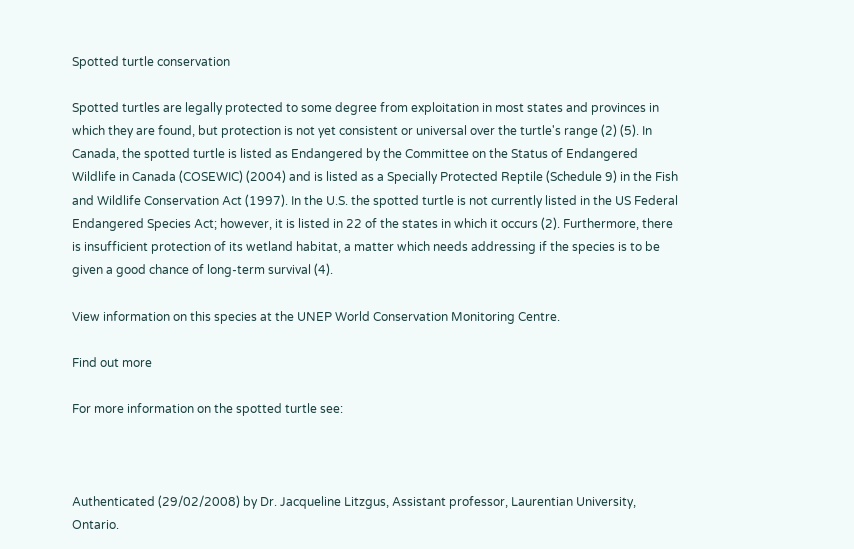Spotted turtle conservation

Spotted turtles are legally protected to some degree from exploitation in most states and provinces in which they are found, but protection is not yet consistent or universal over the turtle's range (2) (5). In Canada, the spotted turtle is listed as Endangered by the Committee on the Status of Endangered Wildlife in Canada (COSEWIC) (2004) and is listed as a Specially Protected Reptile (Schedule 9) in the Fish and Wildlife Conservation Act (1997). In the U.S. the spotted turtle is not currently listed in the US Federal Endangered Species Act; however, it is listed in 22 of the states in which it occurs (2). Furthermore, there is insufficient protection of its wetland habitat, a matter which needs addressing if the species is to be given a good chance of long-term survival (4).

View information on this species at the UNEP World Conservation Monitoring Centre.

Find out more

For more information on the spotted turtle see:



Authenticated (29/02/2008) by Dr. Jacqueline Litzgus, Assistant professor, Laurentian University, Ontario.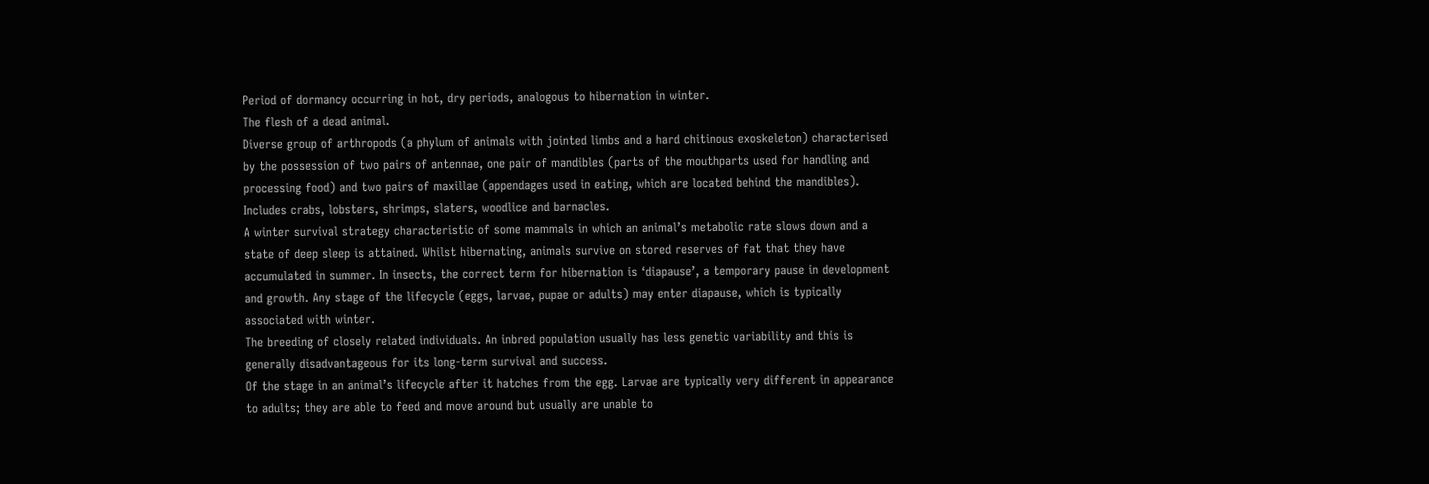Period of dormancy occurring in hot, dry periods, analogous to hibernation in winter.
The flesh of a dead animal.
Diverse group of arthropods (a phylum of animals with jointed limbs and a hard chitinous exoskeleton) characterised by the possession of two pairs of antennae, one pair of mandibles (parts of the mouthparts used for handling and processing food) and two pairs of maxillae (appendages used in eating, which are located behind the mandibles). Includes crabs, lobsters, shrimps, slaters, woodlice and barnacles.
A winter survival strategy characteristic of some mammals in which an animal’s metabolic rate slows down and a state of deep sleep is attained. Whilst hibernating, animals survive on stored reserves of fat that they have accumulated in summer. In insects, the correct term for hibernation is ‘diapause’, a temporary pause in development and growth. Any stage of the lifecycle (eggs, larvae, pupae or adults) may enter diapause, which is typically associated with winter.
The breeding of closely related individuals. An inbred population usually has less genetic variability and this is generally disadvantageous for its long-term survival and success.
Of the stage in an animal’s lifecycle after it hatches from the egg. Larvae are typically very different in appearance to adults; they are able to feed and move around but usually are unable to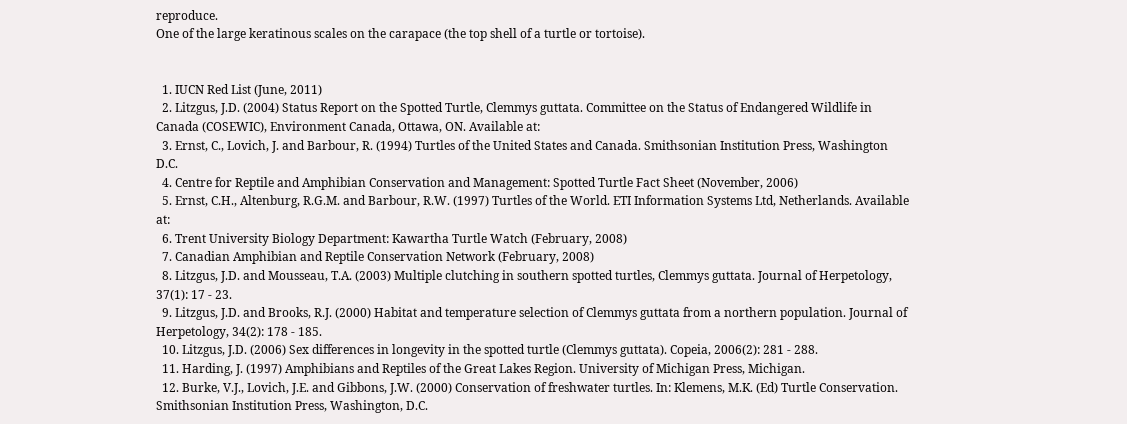reproduce.
One of the large keratinous scales on the carapace (the top shell of a turtle or tortoise).


  1. IUCN Red List (June, 2011)
  2. Litzgus, J.D. (2004) Status Report on the Spotted Turtle, Clemmys guttata. Committee on the Status of Endangered Wildlife in Canada (COSEWIC), Environment Canada, Ottawa, ON. Available at:
  3. Ernst, C., Lovich, J. and Barbour, R. (1994) Turtles of the United States and Canada. Smithsonian Institution Press, Washington D.C.
  4. Centre for Reptile and Amphibian Conservation and Management: Spotted Turtle Fact Sheet (November, 2006)
  5. Ernst, C.H., Altenburg, R.G.M. and Barbour, R.W. (1997) Turtles of the World. ETI Information Systems Ltd, Netherlands. Available at:
  6. Trent University Biology Department: Kawartha Turtle Watch (February, 2008)
  7. Canadian Amphibian and Reptile Conservation Network (February, 2008)
  8. Litzgus, J.D. and Mousseau, T.A. (2003) Multiple clutching in southern spotted turtles, Clemmys guttata. Journal of Herpetology, 37(1): 17 - 23.
  9. Litzgus, J.D. and Brooks, R.J. (2000) Habitat and temperature selection of Clemmys guttata from a northern population. Journal of Herpetology, 34(2): 178 - 185.
  10. Litzgus, J.D. (2006) Sex differences in longevity in the spotted turtle (Clemmys guttata). Copeia, 2006(2): 281 - 288.
  11. Harding, J. (1997) Amphibians and Reptiles of the Great Lakes Region. University of Michigan Press, Michigan.
  12. Burke, V.J., Lovich, J.E. and Gibbons, J.W. (2000) Conservation of freshwater turtles. In: Klemens, M.K. (Ed) Turtle Conservation. Smithsonian Institution Press, Washington, D.C.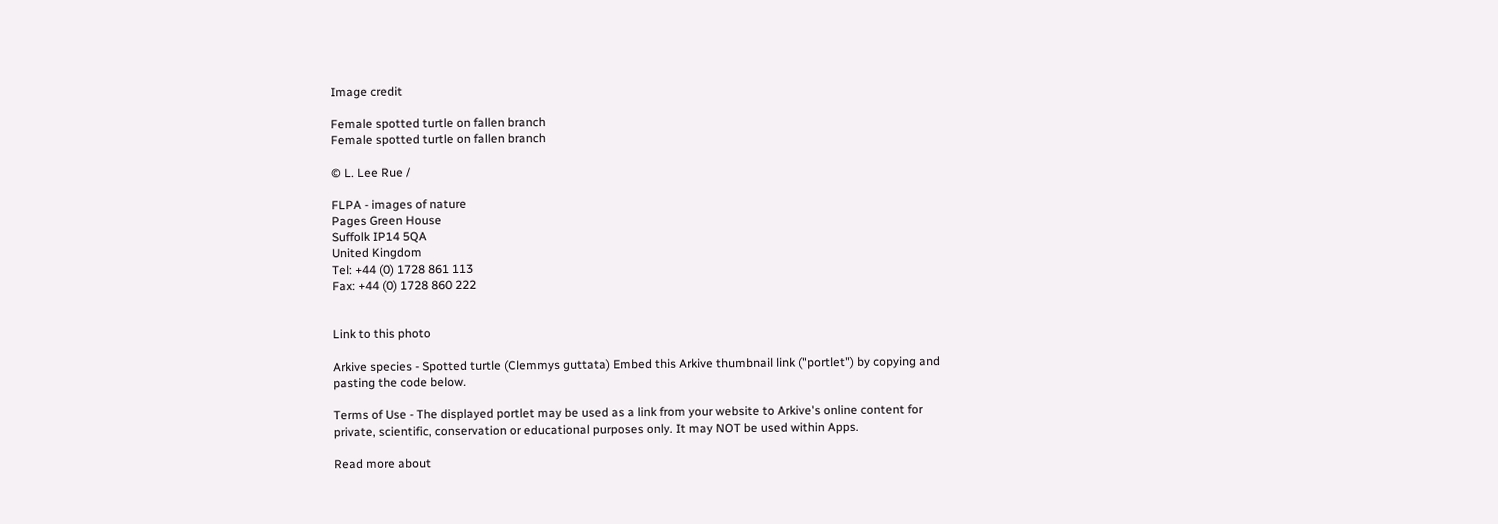Image credit

Female spotted turtle on fallen branch
Female spotted turtle on fallen branch

© L. Lee Rue /

FLPA - images of nature
Pages Green House
Suffolk IP14 5QA
United Kingdom
Tel: +44 (0) 1728 861 113
Fax: +44 (0) 1728 860 222


Link to this photo

Arkive species - Spotted turtle (Clemmys guttata) Embed this Arkive thumbnail link ("portlet") by copying and pasting the code below.

Terms of Use - The displayed portlet may be used as a link from your website to Arkive's online content for private, scientific, conservation or educational purposes only. It may NOT be used within Apps.

Read more about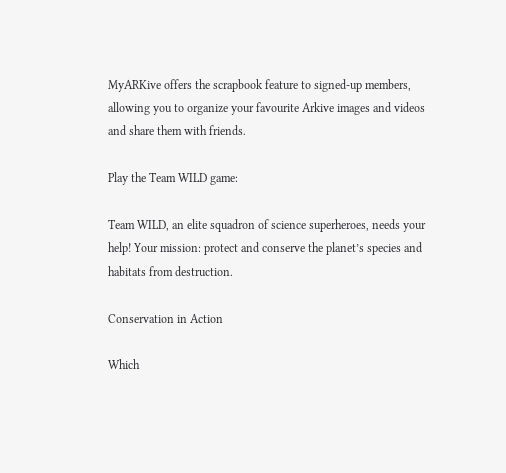MyARKive offers the scrapbook feature to signed-up members, allowing you to organize your favourite Arkive images and videos and share them with friends.

Play the Team WILD game:

Team WILD, an elite squadron of science superheroes, needs your help! Your mission: protect and conserve the planet’s species and habitats from destruction.

Conservation in Action

Which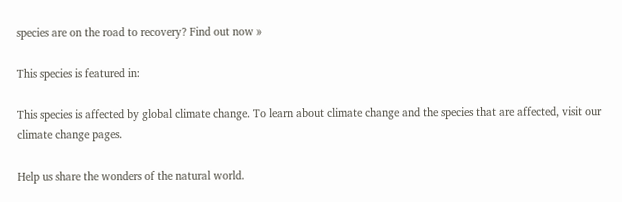species are on the road to recovery? Find out now »

This species is featured in:

This species is affected by global climate change. To learn about climate change and the species that are affected, visit our climate change pages.

Help us share the wonders of the natural world.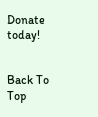Donate today!


Back To Top